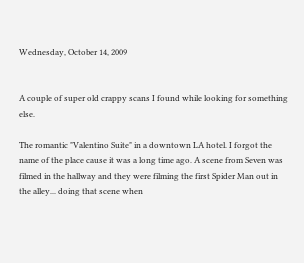Wednesday, October 14, 2009


A couple of super old crappy scans I found while looking for something else.

The romantic "Valentino Suite" in a downtown LA hotel. I forgot the name of the place cause it was a long time ago. A scene from Seven was filmed in the hallway and they were filming the first Spider Man out in the alley... doing that scene when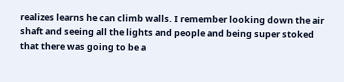realizes learns he can climb walls. I remember looking down the air shaft and seeing all the lights and people and being super stoked that there was going to be a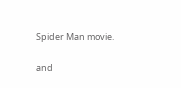Spider Man movie.

and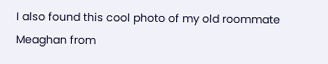I also found this cool photo of my old roommate Meaghan from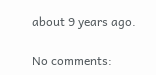about 9 years ago.

No comments: